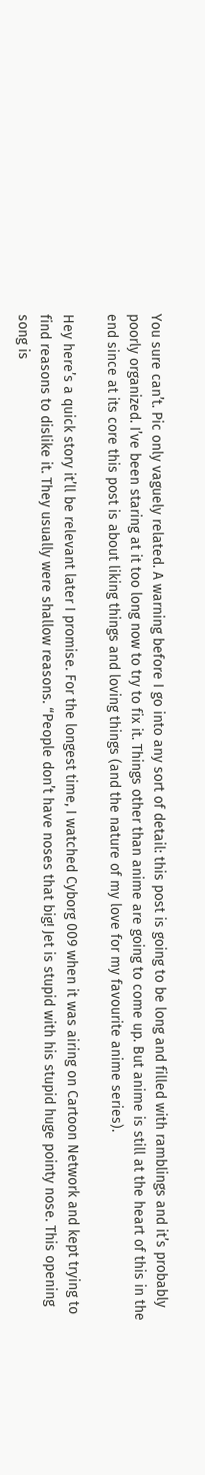You sure can’t. Pic only vaguely related. A warning before I go into any sort of detail: this post is going to be long and filled with ramblings and it’s probably poorly organized. I’ve been staring at it too long now to try to fix it. Things other than anime are going to come up. But anime is still at the heart of this in the end since at its core this post is about liking things and loving things (and the nature of my love for my favourite anime series).

Hey here’s a quick story it’ll be relevant later I promise. For the longest time, I watched Cyborg 009 when it was airing on Cartoon Network and kept trying to find reasons to dislike it. They usually were shallow reasons. “People don’t have noses that big! Jet is stupid with his stupid huge pointy nose. This opening song is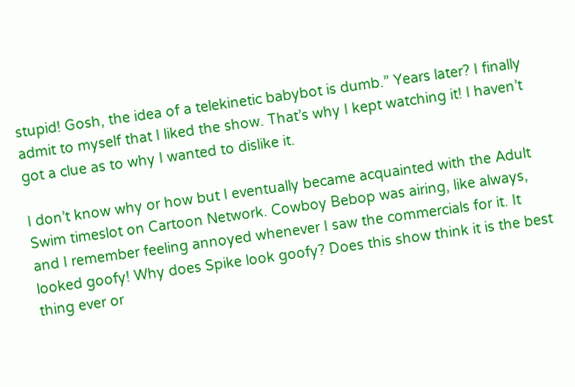stupid! Gosh, the idea of a telekinetic babybot is dumb.” Years later? I finally admit to myself that I liked the show. That’s why I kept watching it! I haven’t got a clue as to why I wanted to dislike it.

I don’t know why or how but I eventually became acquainted with the Adult Swim timeslot on Cartoon Network. Cowboy Bebop was airing, like always, and I remember feeling annoyed whenever I saw the commercials for it. It looked goofy! Why does Spike look goofy? Does this show think it is the best thing ever or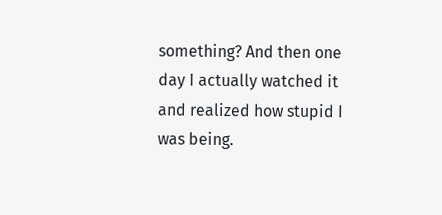something? And then one day I actually watched it and realized how stupid I was being.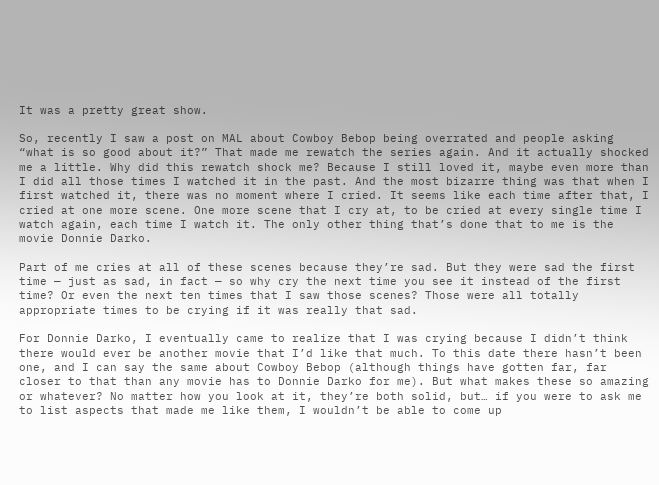It was a pretty great show.

So, recently I saw a post on MAL about Cowboy Bebop being overrated and people asking “what is so good about it?” That made me rewatch the series again. And it actually shocked me a little. Why did this rewatch shock me? Because I still loved it, maybe even more than I did all those times I watched it in the past. And the most bizarre thing was that when I first watched it, there was no moment where I cried. It seems like each time after that, I cried at one more scene. One more scene that I cry at, to be cried at every single time I watch again, each time I watch it. The only other thing that’s done that to me is the movie Donnie Darko.

Part of me cries at all of these scenes because they’re sad. But they were sad the first time — just as sad, in fact — so why cry the next time you see it instead of the first time? Or even the next ten times that I saw those scenes? Those were all totally appropriate times to be crying if it was really that sad.

For Donnie Darko, I eventually came to realize that I was crying because I didn’t think there would ever be another movie that I’d like that much. To this date there hasn’t been one, and I can say the same about Cowboy Bebop (although things have gotten far, far closer to that than any movie has to Donnie Darko for me). But what makes these so amazing or whatever? No matter how you look at it, they’re both solid, but… if you were to ask me to list aspects that made me like them, I wouldn’t be able to come up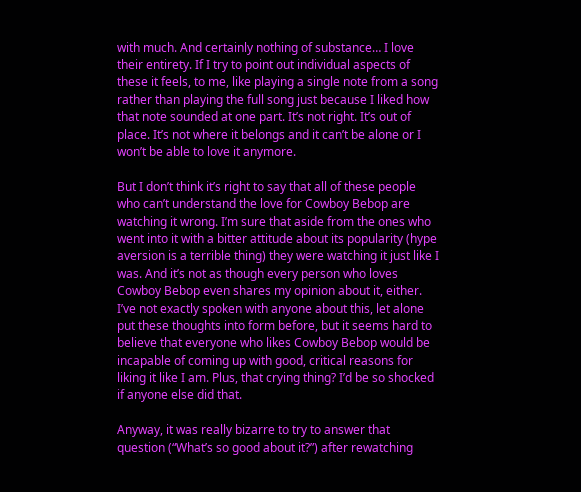with much. And certainly nothing of substance… I love their entirety. If I try to point out individual aspects of these it feels, to me, like playing a single note from a song rather than playing the full song just because I liked how that note sounded at one part. It’s not right. It’s out of place. It’s not where it belongs and it can’t be alone or I won’t be able to love it anymore.

But I don’t think it’s right to say that all of these people who can’t understand the love for Cowboy Bebop are watching it wrong. I’m sure that aside from the ones who went into it with a bitter attitude about its popularity (hype aversion is a terrible thing) they were watching it just like I was. And it’s not as though every person who loves Cowboy Bebop even shares my opinion about it, either. I’ve not exactly spoken with anyone about this, let alone put these thoughts into form before, but it seems hard to believe that everyone who likes Cowboy Bebop would be incapable of coming up with good, critical reasons for liking it like I am. Plus, that crying thing? I’d be so shocked if anyone else did that.

Anyway, it was really bizarre to try to answer that question (“What’s so good about it?”) after rewatching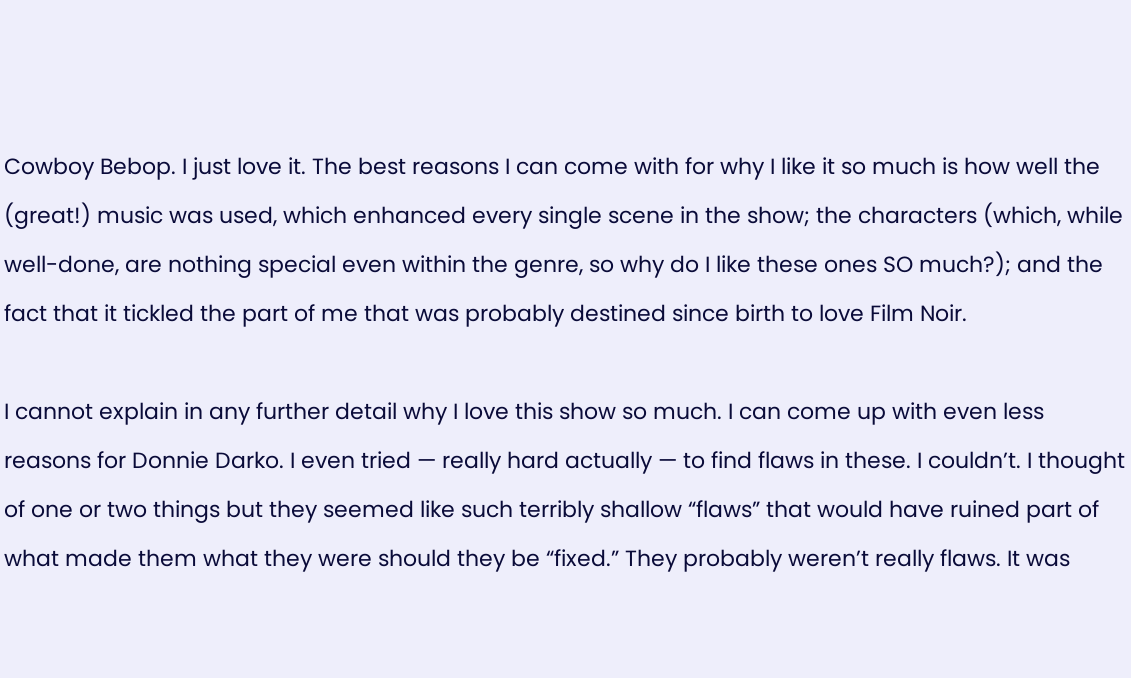Cowboy Bebop. I just love it. The best reasons I can come with for why I like it so much is how well the (great!) music was used, which enhanced every single scene in the show; the characters (which, while well-done, are nothing special even within the genre, so why do I like these ones SO much?); and the fact that it tickled the part of me that was probably destined since birth to love Film Noir.

I cannot explain in any further detail why I love this show so much. I can come up with even less reasons for Donnie Darko. I even tried — really hard actually — to find flaws in these. I couldn’t. I thought of one or two things but they seemed like such terribly shallow “flaws” that would have ruined part of what made them what they were should they be “fixed.” They probably weren’t really flaws. It was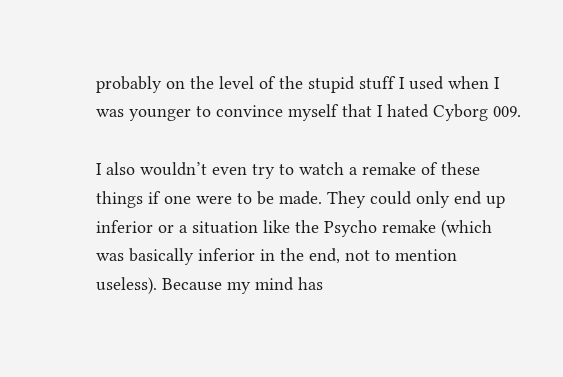probably on the level of the stupid stuff I used when I was younger to convince myself that I hated Cyborg 009.

I also wouldn’t even try to watch a remake of these things if one were to be made. They could only end up inferior or a situation like the Psycho remake (which was basically inferior in the end, not to mention useless). Because my mind has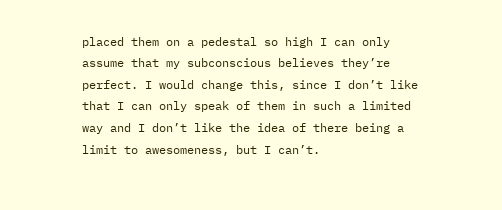placed them on a pedestal so high I can only assume that my subconscious believes they’re perfect. I would change this, since I don’t like that I can only speak of them in such a limited way and I don’t like the idea of there being a limit to awesomeness, but I can’t.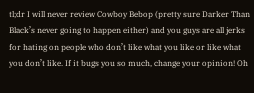tl;dr I will never review Cowboy Bebop (pretty sure Darker Than Black’s never going to happen either) and you guys are all jerks for hating on people who don’t like what you like or like what you don’t like. If it bugs you so much, change your opinion! Oh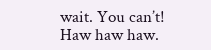wait. You can’t! Haw haw haw.